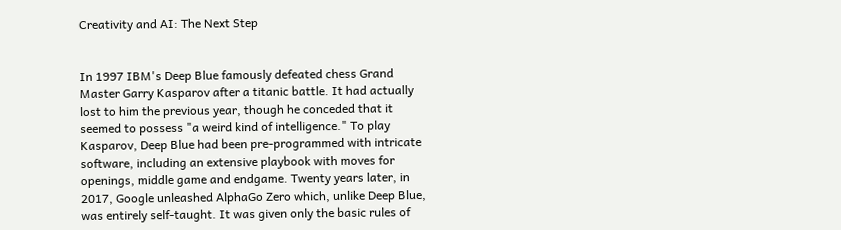Creativity and AI: The Next Step


In 1997 IBM's Deep Blue famously defeated chess Grand Master Garry Kasparov after a titanic battle. It had actually lost to him the previous year, though he conceded that it seemed to possess "a weird kind of intelligence." To play Kasparov, Deep Blue had been pre-programmed with intricate software, including an extensive playbook with moves for openings, middle game and endgame. Twenty years later, in 2017, Google unleashed AlphaGo Zero which, unlike Deep Blue, was entirely self-taught. It was given only the basic rules of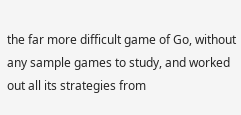the far more difficult game of Go, without any sample games to study, and worked out all its strategies from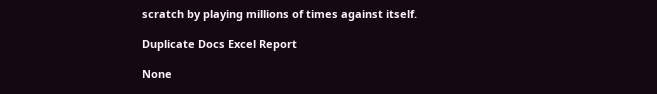scratch by playing millions of times against itself.

Duplicate Docs Excel Report

None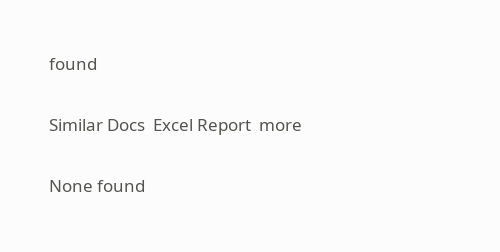found

Similar Docs  Excel Report  more

None found